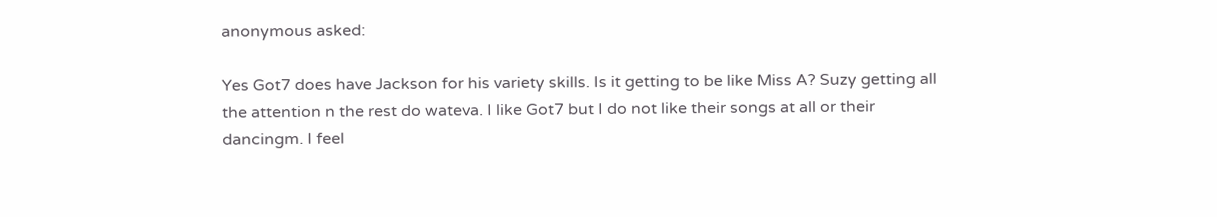anonymous asked:

Yes Got7 does have Jackson for his variety skills. Is it getting to be like Miss A? Suzy getting all the attention n the rest do wateva. I like Got7 but I do not like their songs at all or their dancingm. I feel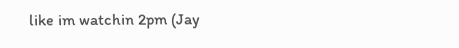like im watchin 2pm (Jay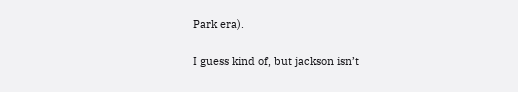Park era).

I guess kind of, but jackson isn’t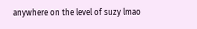anywhere on the level of suzy lmao